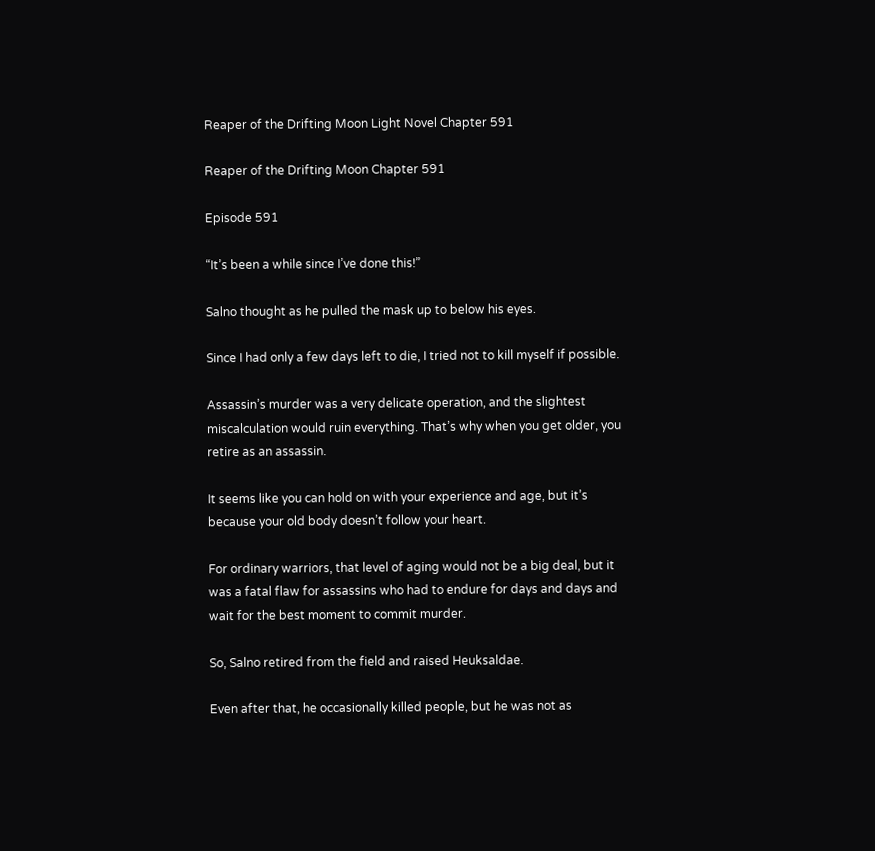Reaper of the Drifting Moon Light Novel Chapter 591

Reaper of the Drifting Moon Chapter 591

Episode 591

“It’s been a while since I’ve done this!”

Salno thought as he pulled the mask up to below his eyes.

Since I had only a few days left to die, I tried not to kill myself if possible.

Assassin’s murder was a very delicate operation, and the slightest miscalculation would ruin everything. That’s why when you get older, you retire as an assassin.

It seems like you can hold on with your experience and age, but it’s because your old body doesn’t follow your heart.

For ordinary warriors, that level of aging would not be a big deal, but it was a fatal flaw for assassins who had to endure for days and days and wait for the best moment to commit murder.

So, Salno retired from the field and raised Heuksaldae.

Even after that, he occasionally killed people, but he was not as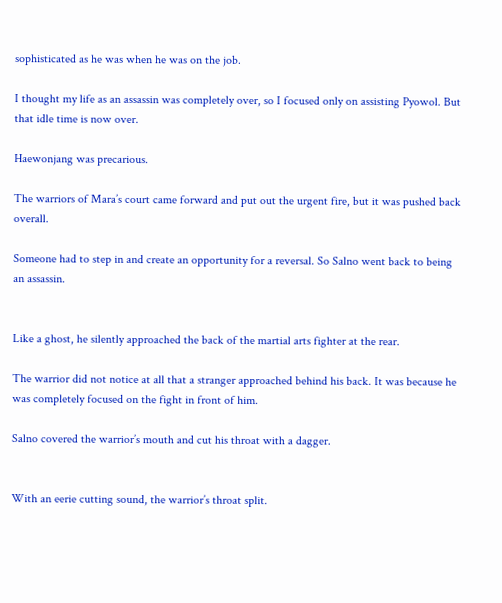sophisticated as he was when he was on the job.

I thought my life as an assassin was completely over, so I focused only on assisting Pyowol. But that idle time is now over.

Haewonjang was precarious.

The warriors of Mara’s court came forward and put out the urgent fire, but it was pushed back overall.

Someone had to step in and create an opportunity for a reversal. So Salno went back to being an assassin.


Like a ghost, he silently approached the back of the martial arts fighter at the rear.

The warrior did not notice at all that a stranger approached behind his back. It was because he was completely focused on the fight in front of him.

Salno covered the warrior’s mouth and cut his throat with a dagger.


With an eerie cutting sound, the warrior’s throat split.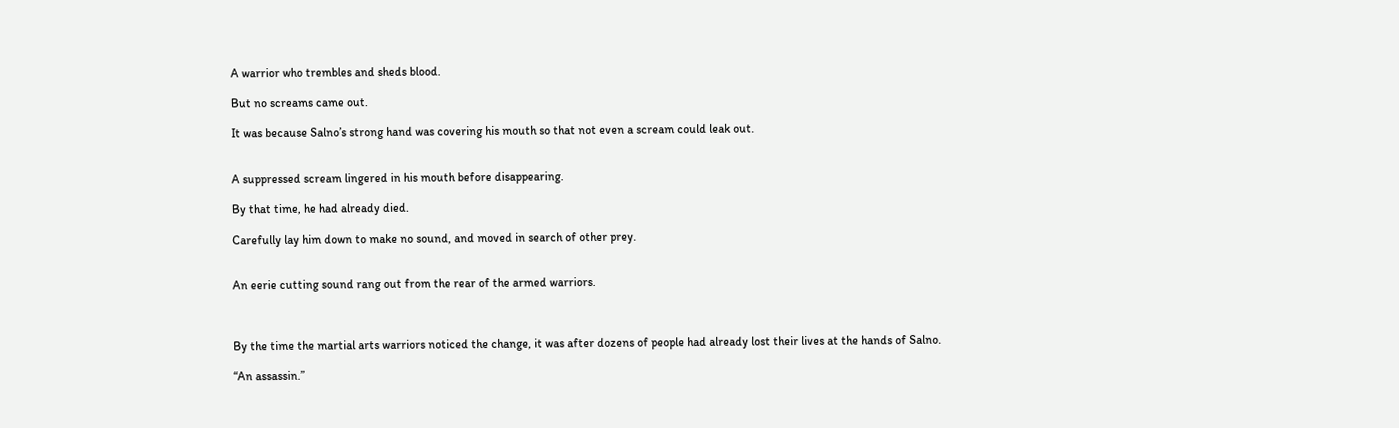A warrior who trembles and sheds blood.

But no screams came out.

It was because Salno’s strong hand was covering his mouth so that not even a scream could leak out.


A suppressed scream lingered in his mouth before disappearing.

By that time, he had already died.

Carefully lay him down to make no sound, and moved in search of other prey.


An eerie cutting sound rang out from the rear of the armed warriors.



By the time the martial arts warriors noticed the change, it was after dozens of people had already lost their lives at the hands of Salno.

“An assassin.”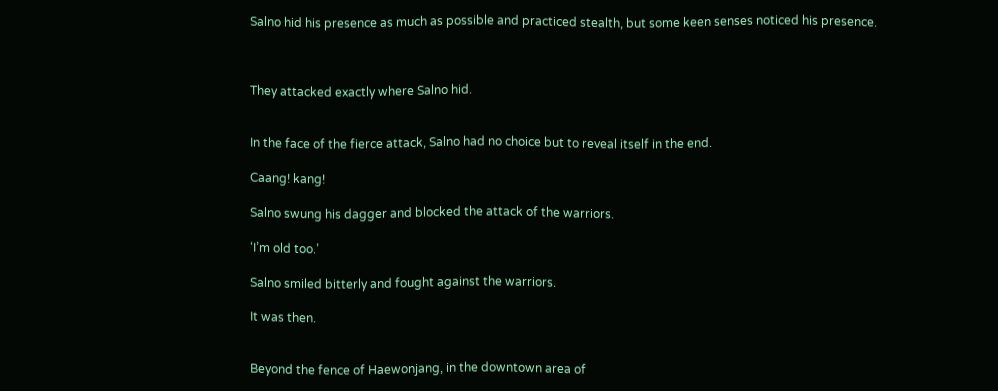Salno hid his presence as much as possible and practiced stealth, but some keen senses noticed his presence.



They attacked exactly where Salno hid.


In the face of the fierce attack, Salno had no choice but to reveal itself in the end.

Caang! kang!

Salno swung his dagger and blocked the attack of the warriors.

‘I’m old too.’

Salno smiled bitterly and fought against the warriors.

It was then.


Beyond the fence of Haewonjang, in the downtown area of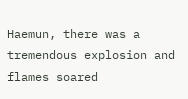Haemun, there was a tremendous explosion and flames soared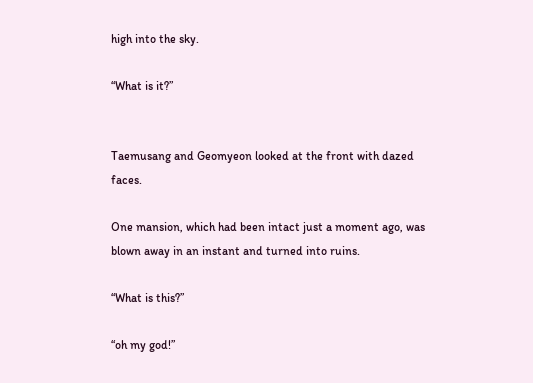high into the sky.

“What is it?”


Taemusang and Geomyeon looked at the front with dazed faces.

One mansion, which had been intact just a moment ago, was blown away in an instant and turned into ruins.

“What is this?”

“oh my god!”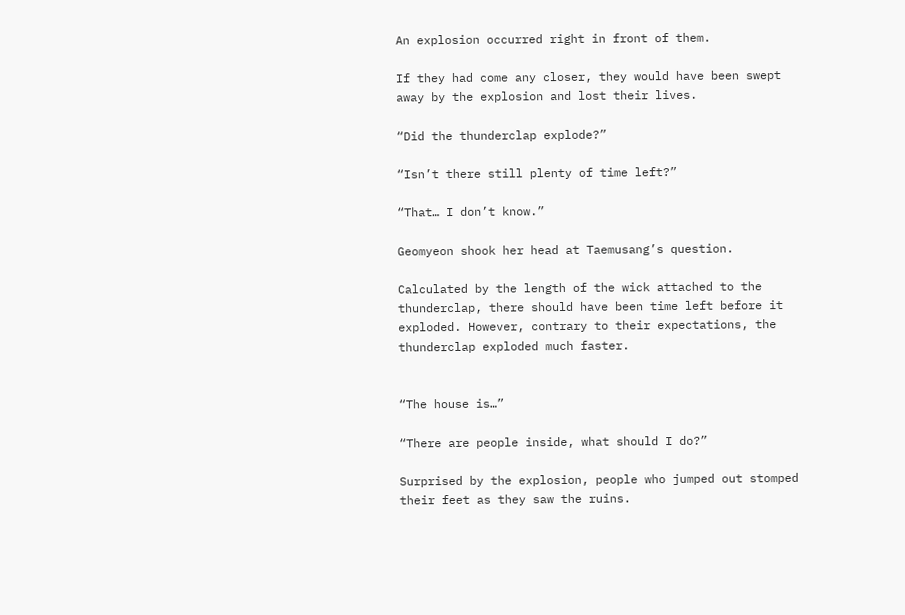An explosion occurred right in front of them.

If they had come any closer, they would have been swept away by the explosion and lost their lives.

“Did the thunderclap explode?”

“Isn’t there still plenty of time left?”

“That… I don’t know.”

Geomyeon shook her head at Taemusang’s question.

Calculated by the length of the wick attached to the thunderclap, there should have been time left before it exploded. However, contrary to their expectations, the thunderclap exploded much faster.


“The house is…”

“There are people inside, what should I do?”

Surprised by the explosion, people who jumped out stomped their feet as they saw the ruins.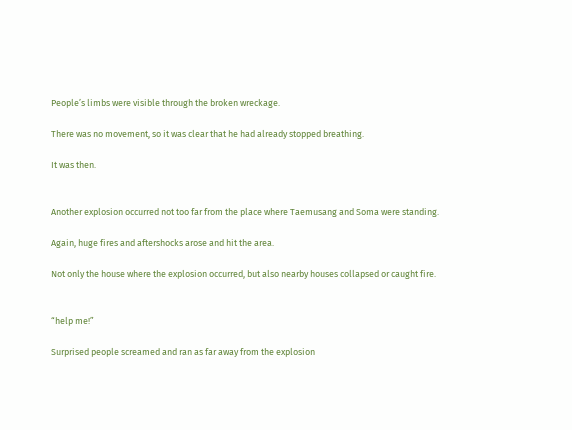People’s limbs were visible through the broken wreckage.

There was no movement, so it was clear that he had already stopped breathing.

It was then.


Another explosion occurred not too far from the place where Taemusang and Soma were standing.

Again, huge fires and aftershocks arose and hit the area.

Not only the house where the explosion occurred, but also nearby houses collapsed or caught fire.


“help me!”

Surprised people screamed and ran as far away from the explosion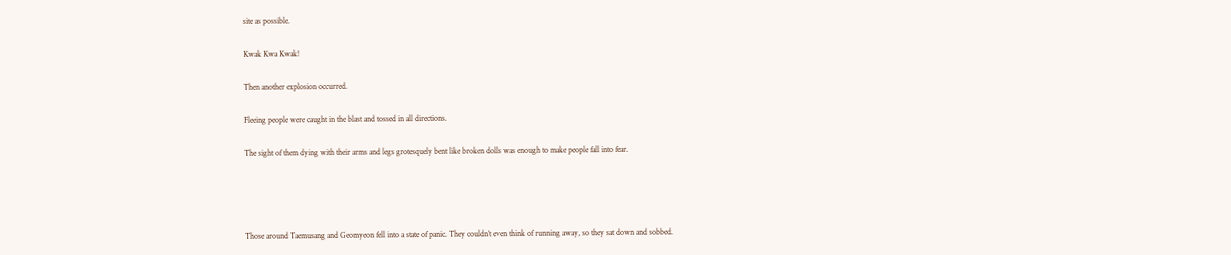site as possible.

Kwak Kwa Kwak!

Then another explosion occurred.

Fleeing people were caught in the blast and tossed in all directions.

The sight of them dying with their arms and legs grotesquely bent like broken dolls was enough to make people fall into fear.




Those around Taemusang and Geomyeon fell into a state of panic. They couldn’t even think of running away, so they sat down and sobbed.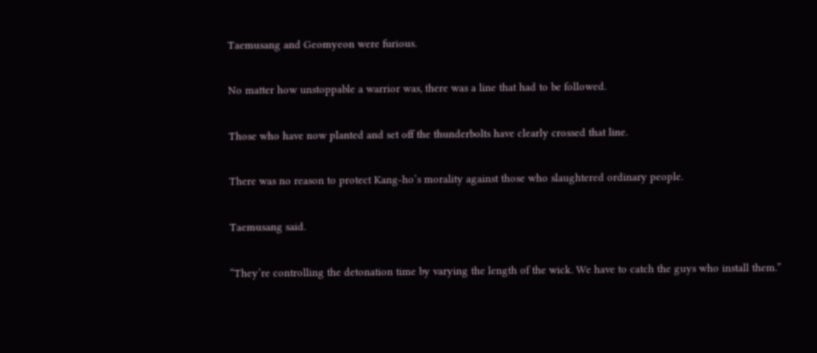Taemusang and Geomyeon were furious.

No matter how unstoppable a warrior was, there was a line that had to be followed.

Those who have now planted and set off the thunderbolts have clearly crossed that line.

There was no reason to protect Kang-ho’s morality against those who slaughtered ordinary people.

Taemusang said.

“They’re controlling the detonation time by varying the length of the wick. We have to catch the guys who install them.”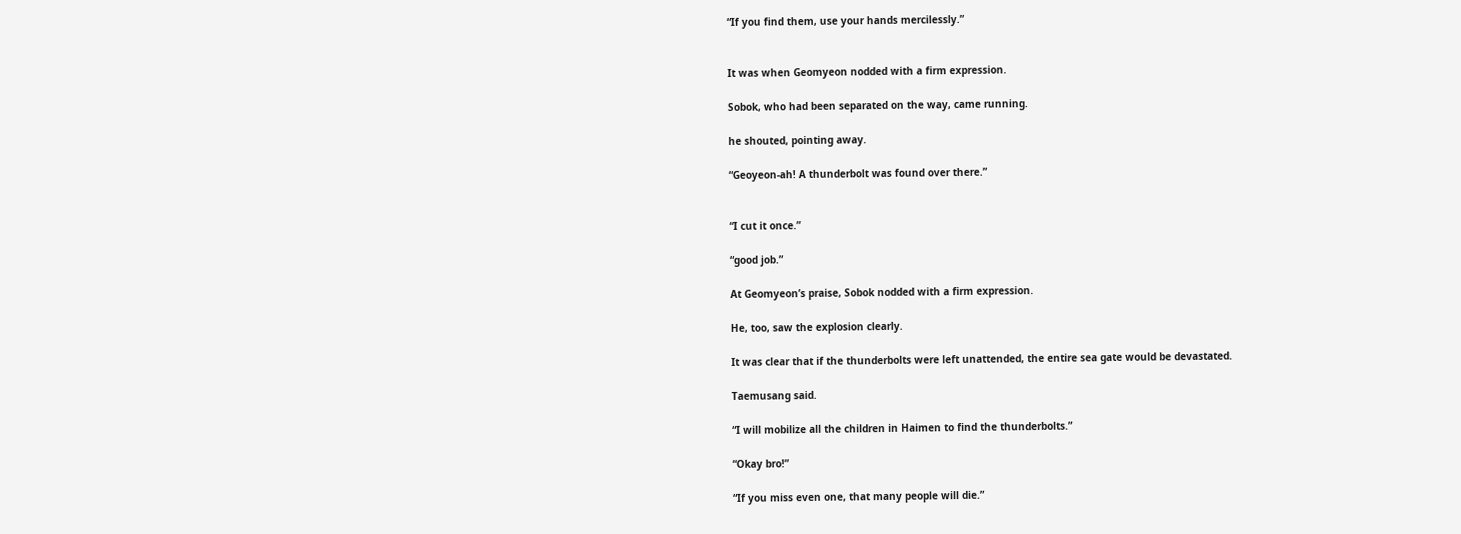“If you find them, use your hands mercilessly.”


It was when Geomyeon nodded with a firm expression.

Sobok, who had been separated on the way, came running.

he shouted, pointing away.

“Geoyeon-ah! A thunderbolt was found over there.”


“I cut it once.”

“good job.”

At Geomyeon’s praise, Sobok nodded with a firm expression.

He, too, saw the explosion clearly.

It was clear that if the thunderbolts were left unattended, the entire sea gate would be devastated.

Taemusang said.

“I will mobilize all the children in Haimen to find the thunderbolts.”

“Okay bro!”

“If you miss even one, that many people will die.”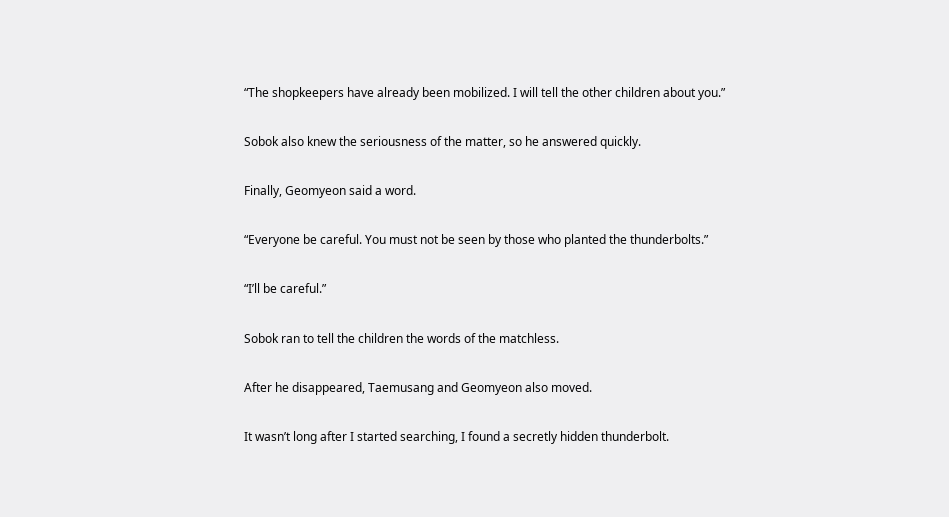“The shopkeepers have already been mobilized. I will tell the other children about you.”

Sobok also knew the seriousness of the matter, so he answered quickly.

Finally, Geomyeon said a word.

“Everyone be careful. You must not be seen by those who planted the thunderbolts.”

“I’ll be careful.”

Sobok ran to tell the children the words of the matchless.

After he disappeared, Taemusang and Geomyeon also moved.

It wasn’t long after I started searching, I found a secretly hidden thunderbolt.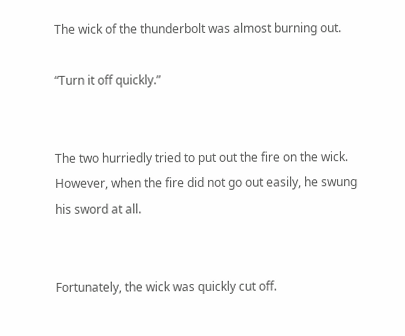The wick of the thunderbolt was almost burning out.

“Turn it off quickly.”


The two hurriedly tried to put out the fire on the wick. However, when the fire did not go out easily, he swung his sword at all.


Fortunately, the wick was quickly cut off.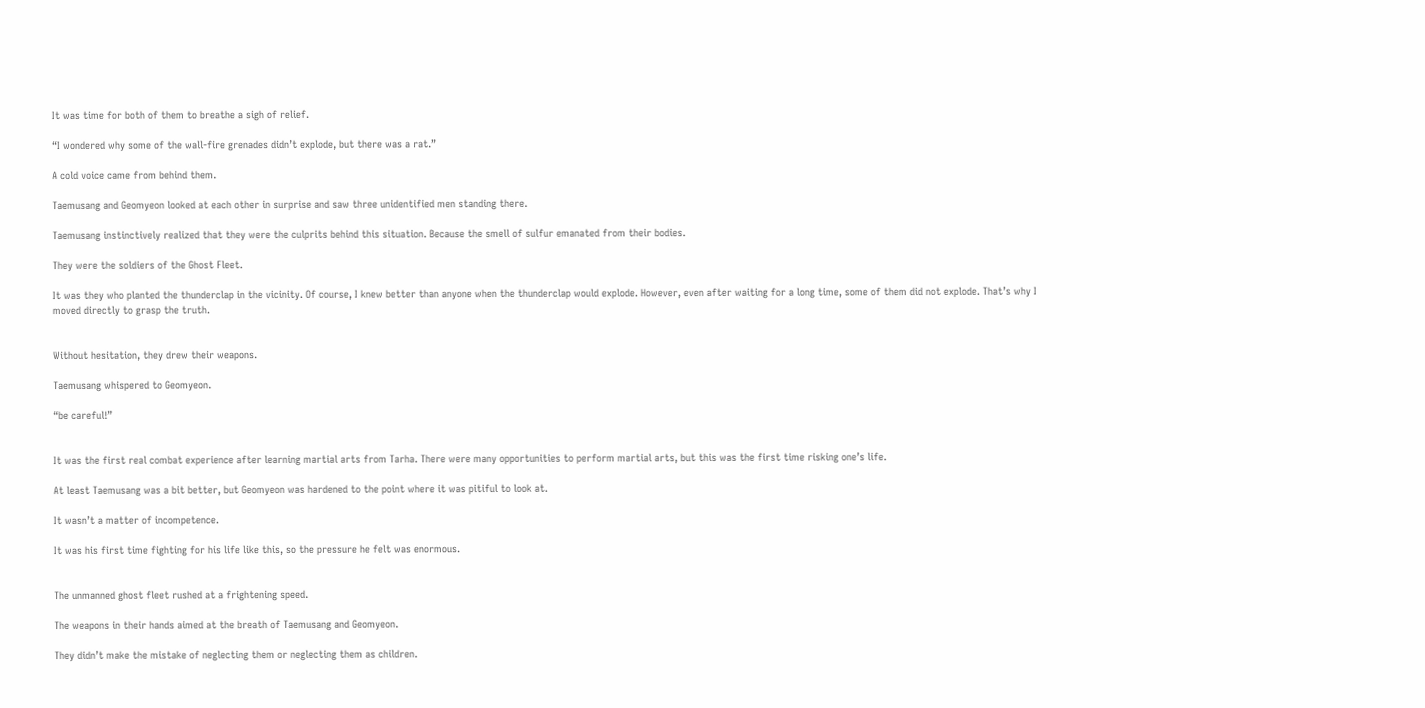It was time for both of them to breathe a sigh of relief.

“I wondered why some of the wall-fire grenades didn’t explode, but there was a rat.”

A cold voice came from behind them.

Taemusang and Geomyeon looked at each other in surprise and saw three unidentified men standing there.

Taemusang instinctively realized that they were the culprits behind this situation. Because the smell of sulfur emanated from their bodies.

They were the soldiers of the Ghost Fleet.

It was they who planted the thunderclap in the vicinity. Of course, I knew better than anyone when the thunderclap would explode. However, even after waiting for a long time, some of them did not explode. That’s why I moved directly to grasp the truth.


Without hesitation, they drew their weapons.

Taemusang whispered to Geomyeon.

“be careful!”


It was the first real combat experience after learning martial arts from Tarha. There were many opportunities to perform martial arts, but this was the first time risking one’s life.

At least Taemusang was a bit better, but Geomyeon was hardened to the point where it was pitiful to look at.

It wasn’t a matter of incompetence.

It was his first time fighting for his life like this, so the pressure he felt was enormous.


The unmanned ghost fleet rushed at a frightening speed.

The weapons in their hands aimed at the breath of Taemusang and Geomyeon.

They didn’t make the mistake of neglecting them or neglecting them as children.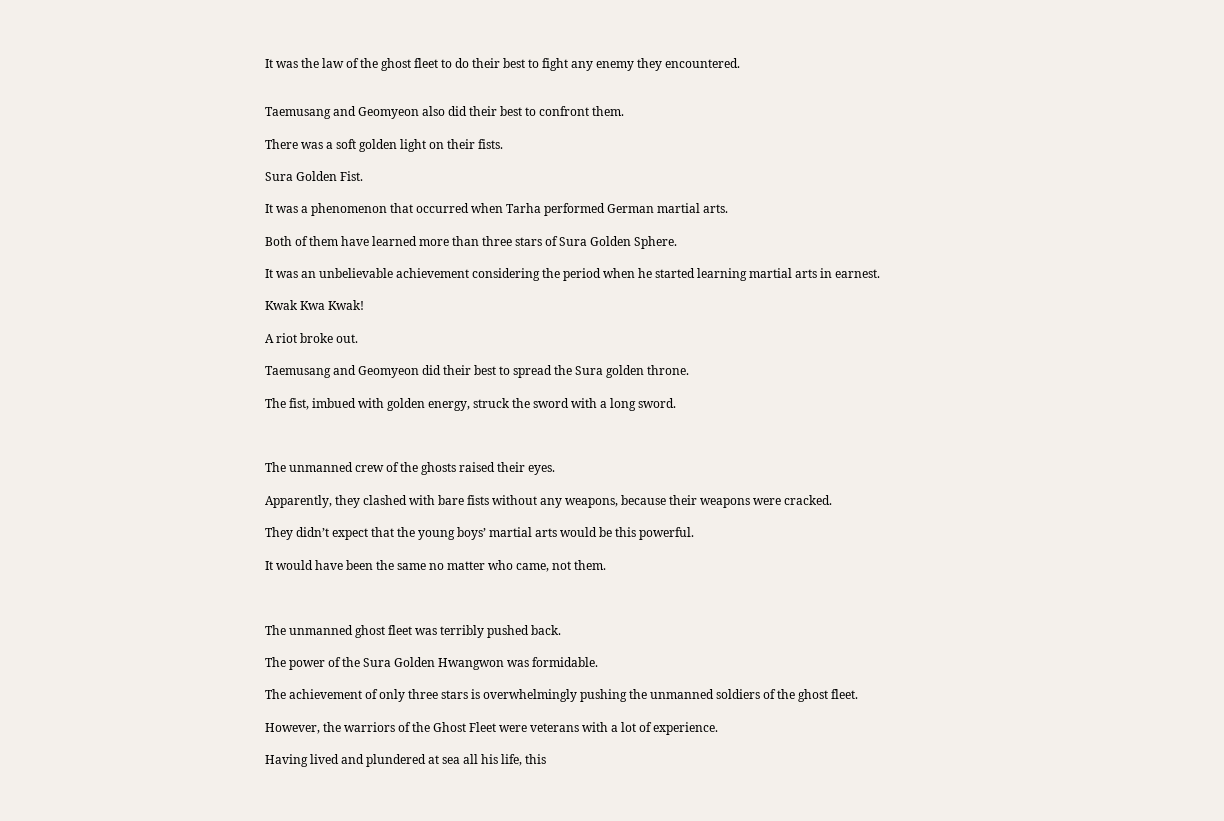It was the law of the ghost fleet to do their best to fight any enemy they encountered.


Taemusang and Geomyeon also did their best to confront them.

There was a soft golden light on their fists.

Sura Golden Fist.

It was a phenomenon that occurred when Tarha performed German martial arts.

Both of them have learned more than three stars of Sura Golden Sphere.

It was an unbelievable achievement considering the period when he started learning martial arts in earnest.

Kwak Kwa Kwak!

A riot broke out.

Taemusang and Geomyeon did their best to spread the Sura golden throne.

The fist, imbued with golden energy, struck the sword with a long sword.



The unmanned crew of the ghosts raised their eyes.

Apparently, they clashed with bare fists without any weapons, because their weapons were cracked.

They didn’t expect that the young boys’ martial arts would be this powerful.

It would have been the same no matter who came, not them.



The unmanned ghost fleet was terribly pushed back.

The power of the Sura Golden Hwangwon was formidable.

The achievement of only three stars is overwhelmingly pushing the unmanned soldiers of the ghost fleet.

However, the warriors of the Ghost Fleet were veterans with a lot of experience.

Having lived and plundered at sea all his life, this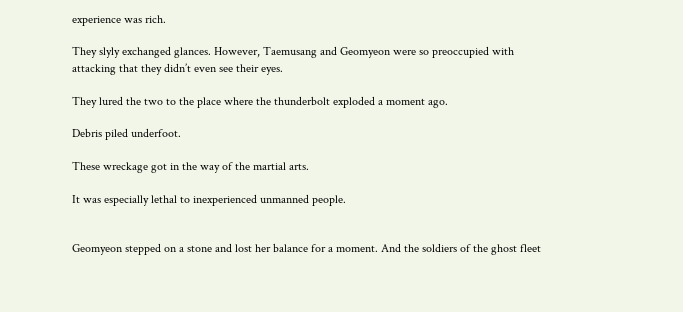experience was rich.

They slyly exchanged glances. However, Taemusang and Geomyeon were so preoccupied with attacking that they didn’t even see their eyes.

They lured the two to the place where the thunderbolt exploded a moment ago.

Debris piled underfoot.

These wreckage got in the way of the martial arts.

It was especially lethal to inexperienced unmanned people.


Geomyeon stepped on a stone and lost her balance for a moment. And the soldiers of the ghost fleet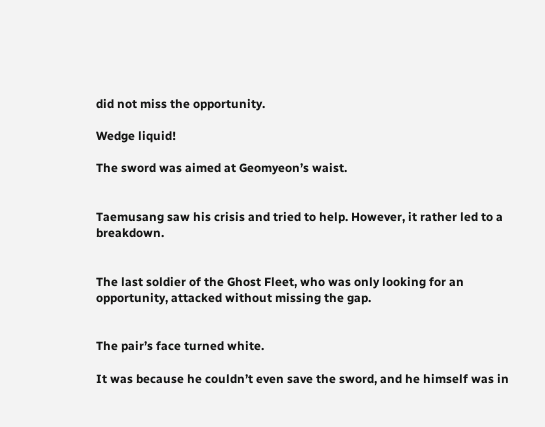did not miss the opportunity.

Wedge liquid!

The sword was aimed at Geomyeon’s waist.


Taemusang saw his crisis and tried to help. However, it rather led to a breakdown.


The last soldier of the Ghost Fleet, who was only looking for an opportunity, attacked without missing the gap.


The pair’s face turned white.

It was because he couldn’t even save the sword, and he himself was in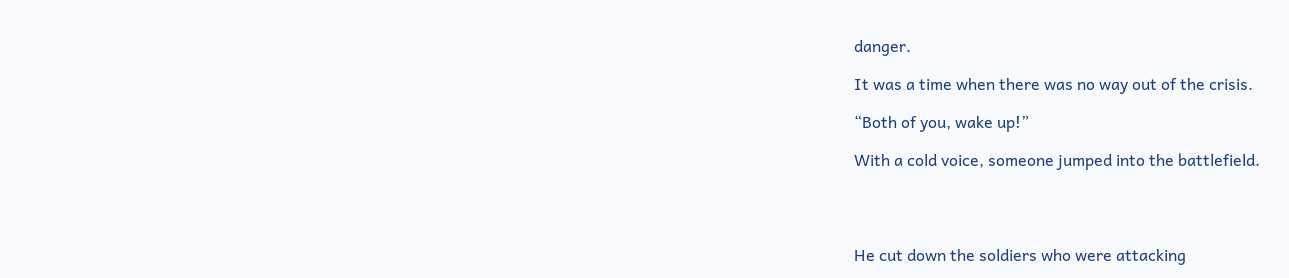danger.

It was a time when there was no way out of the crisis.

“Both of you, wake up!”

With a cold voice, someone jumped into the battlefield.




He cut down the soldiers who were attacking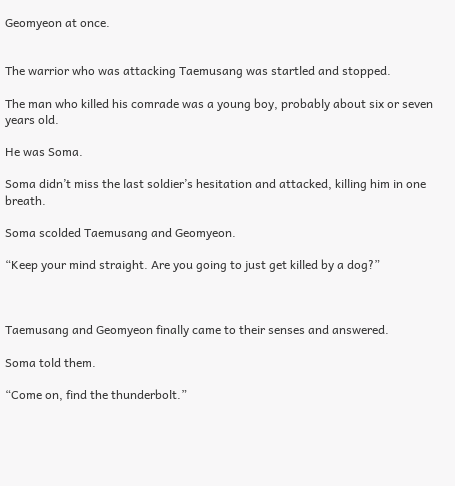Geomyeon at once.


The warrior who was attacking Taemusang was startled and stopped.

The man who killed his comrade was a young boy, probably about six or seven years old.

He was Soma.

Soma didn’t miss the last soldier’s hesitation and attacked, killing him in one breath.

Soma scolded Taemusang and Geomyeon.

“Keep your mind straight. Are you going to just get killed by a dog?”



Taemusang and Geomyeon finally came to their senses and answered.

Soma told them.

“Come on, find the thunderbolt.”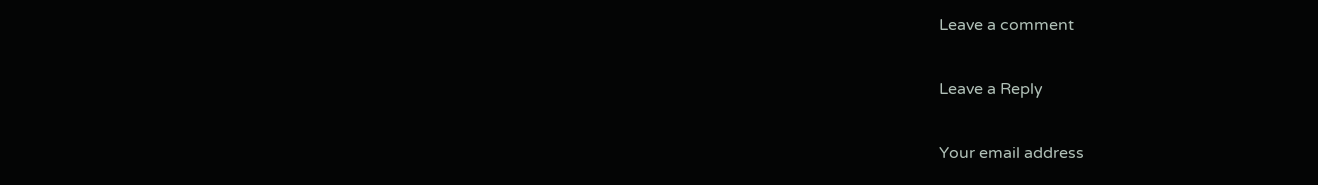Leave a comment

Leave a Reply

Your email address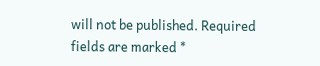will not be published. Required fields are marked *